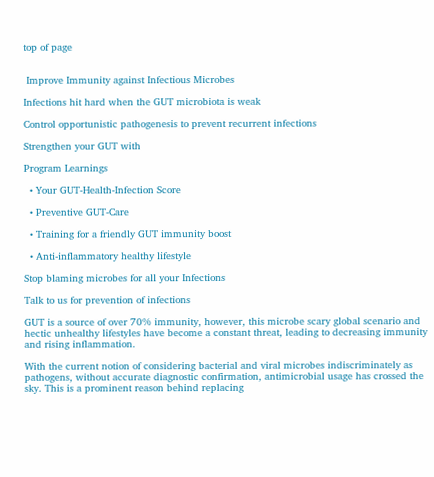top of page


 Improve Immunity against Infectious Microbes

Infections hit hard when the GUT microbiota is weak

Control opportunistic pathogenesis to prevent recurrent infections

Strengthen your GUT with

Program Learnings

  • Your GUT-Health-Infection Score

  • Preventive GUT-Care

  • Training for a friendly GUT immunity boost

  • Anti-inflammatory healthy lifestyle

Stop blaming microbes for all your Infections

Talk to us for prevention of infections

GUT is a source of over 70% immunity, however, this microbe scary global scenario and hectic unhealthy lifestyles have become a constant threat, leading to decreasing immunity and rising inflammation.

With the current notion of considering bacterial and viral microbes indiscriminately as pathogens, without accurate diagnostic confirmation, antimicrobial usage has crossed the sky. This is a prominent reason behind replacing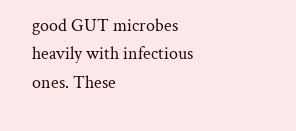good GUT microbes heavily with infectious ones. These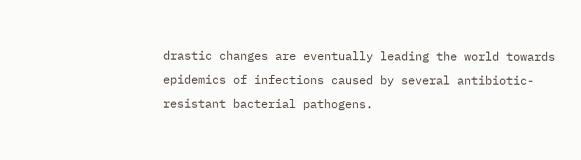drastic changes are eventually leading the world towards epidemics of infections caused by several antibiotic-resistant bacterial pathogens.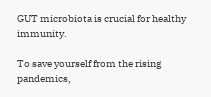GUT microbiota is crucial for healthy immunity.

To save yourself from the rising pandemics,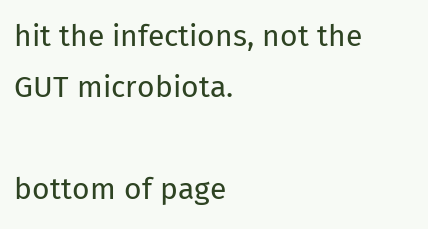hit the infections, not the GUT microbiota.

bottom of page